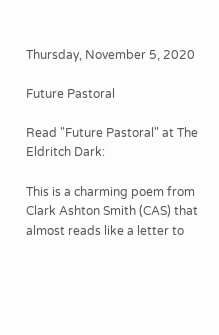Thursday, November 5, 2020

Future Pastoral

Read "Future Pastoral" at The Eldritch Dark:

This is a charming poem from Clark Ashton Smith (CAS) that almost reads like a letter to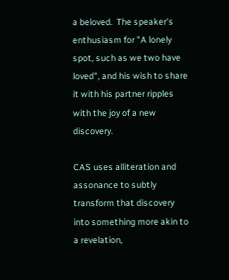a beloved.  The speaker's enthusiasm for "A lonely spot, such as we two have loved", and his wish to share it with his partner ripples with the joy of a new discovery.

CAS uses alliteration and assonance to subtly transform that discovery into something more akin to a revelation,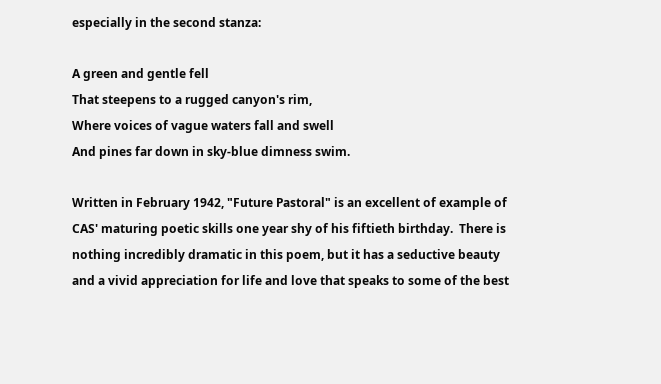especially in the second stanza:

A green and gentle fell
That steepens to a rugged canyon's rim,
Where voices of vague waters fall and swell
And pines far down in sky-blue dimness swim.

Written in February 1942, "Future Pastoral" is an excellent of example of CAS' maturing poetic skills one year shy of his fiftieth birthday.  There is nothing incredibly dramatic in this poem, but it has a seductive beauty and a vivid appreciation for life and love that speaks to some of the best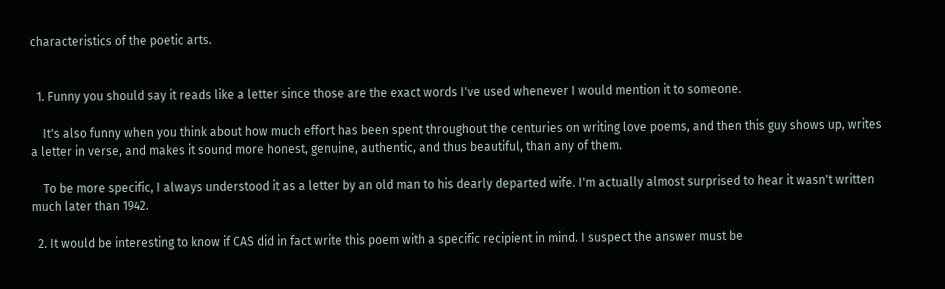characteristics of the poetic arts.


  1. Funny you should say it reads like a letter since those are the exact words I've used whenever I would mention it to someone.

    It's also funny when you think about how much effort has been spent throughout the centuries on writing love poems, and then this guy shows up, writes a letter in verse, and makes it sound more honest, genuine, authentic, and thus beautiful, than any of them.

    To be more specific, I always understood it as a letter by an old man to his dearly departed wife. I'm actually almost surprised to hear it wasn't written much later than 1942.

  2. It would be interesting to know if CAS did in fact write this poem with a specific recipient in mind. I suspect the answer must be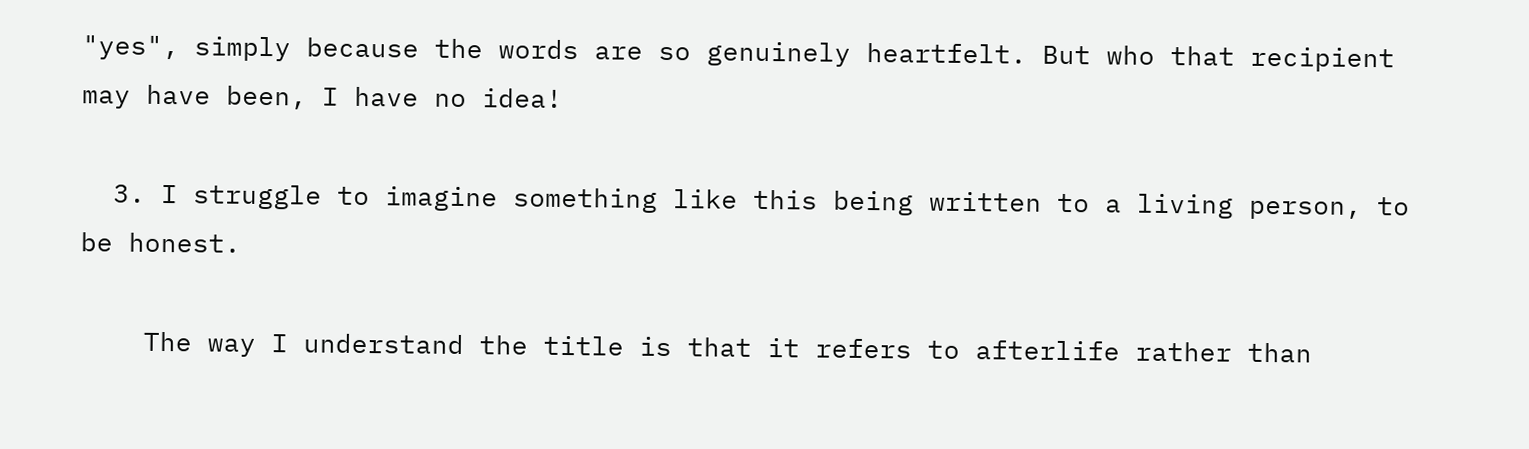"yes", simply because the words are so genuinely heartfelt. But who that recipient may have been, I have no idea!

  3. I struggle to imagine something like this being written to a living person, to be honest.

    The way I understand the title is that it refers to afterlife rather than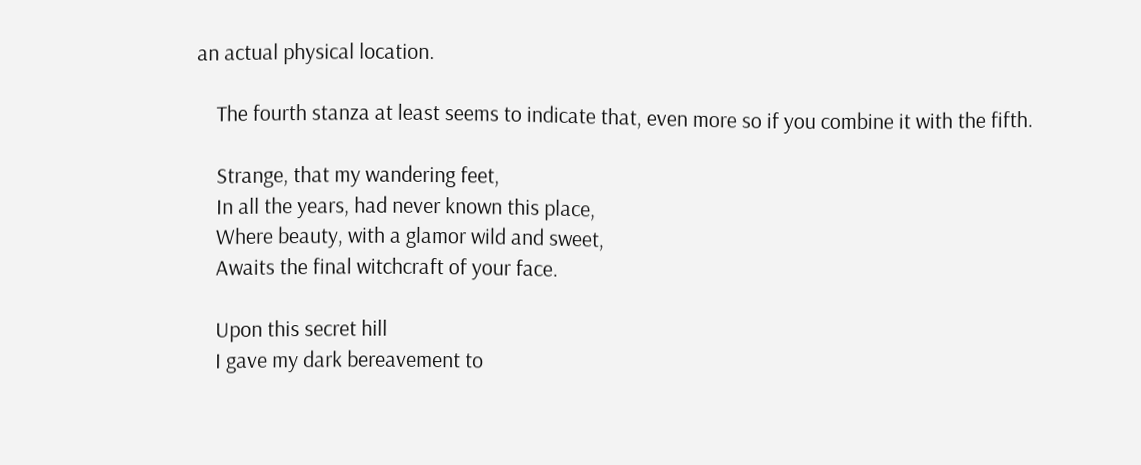an actual physical location.

    The fourth stanza at least seems to indicate that, even more so if you combine it with the fifth.

    Strange, that my wandering feet,
    In all the years, had never known this place,
    Where beauty, with a glamor wild and sweet,
    Awaits the final witchcraft of your face.

    Upon this secret hill
    I gave my dark bereavement to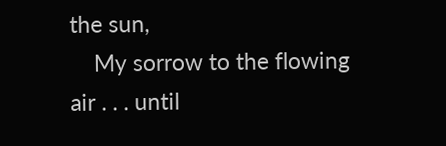the sun,
    My sorrow to the flowing air . . . until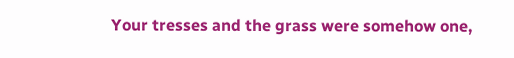Your tresses and the grass were somehow one,